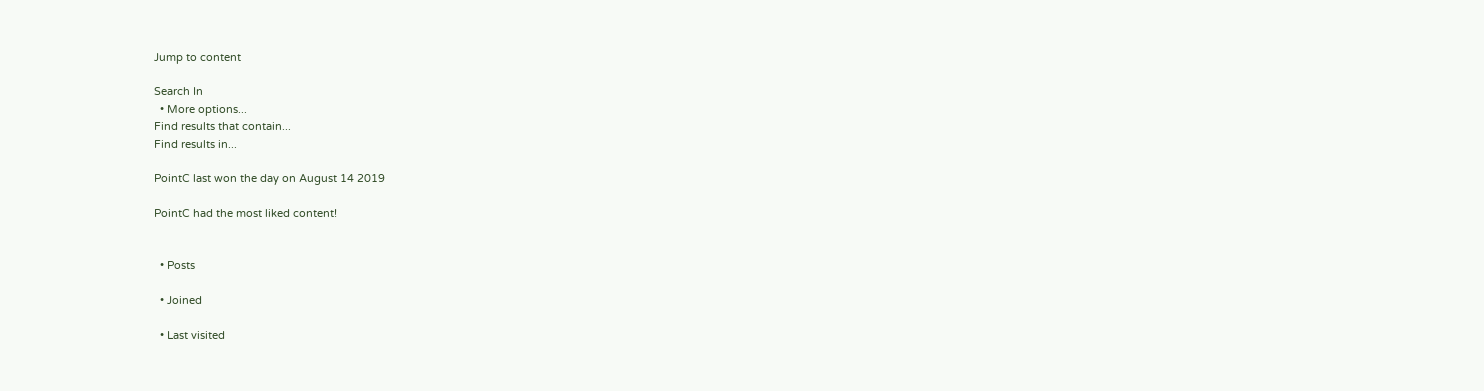Jump to content

Search In
  • More options...
Find results that contain...
Find results in...

PointC last won the day on August 14 2019

PointC had the most liked content!


  • Posts

  • Joined

  • Last visited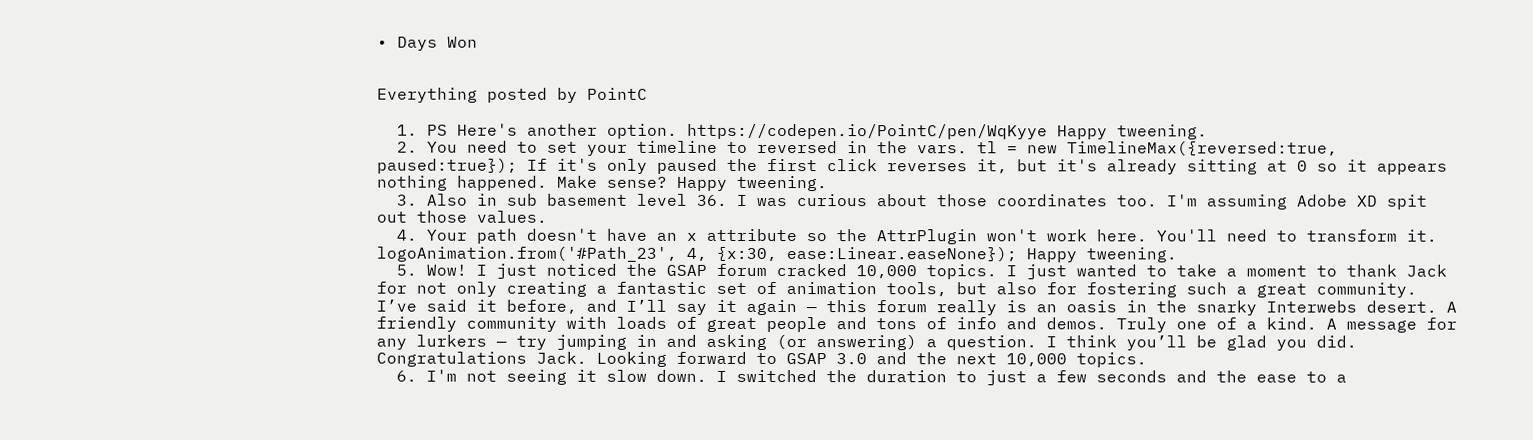• Days Won


Everything posted by PointC

  1. PS Here's another option. https://codepen.io/PointC/pen/WqKyye Happy tweening.
  2. You need to set your timeline to reversed in the vars. tl = new TimelineMax({reversed:true, paused:true}); If it's only paused the first click reverses it, but it's already sitting at 0 so it appears nothing happened. Make sense? Happy tweening.
  3. Also in sub basement level 36. I was curious about those coordinates too. I'm assuming Adobe XD spit out those values.
  4. Your path doesn't have an x attribute so the AttrPlugin won't work here. You'll need to transform it. logoAnimation.from('#Path_23', 4, {x:30, ease:Linear.easeNone}); Happy tweening.
  5. Wow! I just noticed the GSAP forum cracked 10,000 topics. I just wanted to take a moment to thank Jack for not only creating a fantastic set of animation tools, but also for fostering such a great community. I’ve said it before, and I’ll say it again — this forum really is an oasis in the snarky Interwebs desert. A friendly community with loads of great people and tons of info and demos. Truly one of a kind. A message for any lurkers — try jumping in and asking (or answering) a question. I think you’ll be glad you did. Congratulations Jack. Looking forward to GSAP 3.0 and the next 10,000 topics.
  6. I'm not seeing it slow down. I switched the duration to just a few seconds and the ease to a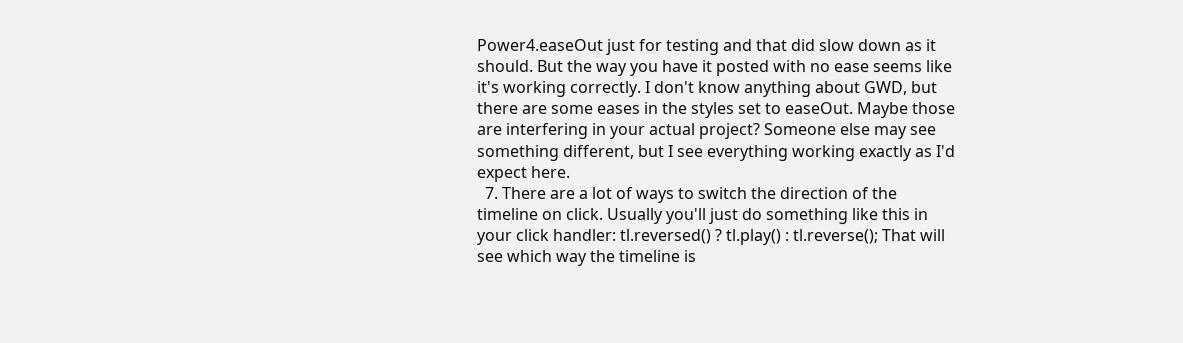Power4.easeOut just for testing and that did slow down as it should. But the way you have it posted with no ease seems like it's working correctly. I don't know anything about GWD, but there are some eases in the styles set to easeOut. Maybe those are interfering in your actual project? Someone else may see something different, but I see everything working exactly as I'd expect here.
  7. There are a lot of ways to switch the direction of the timeline on click. Usually you'll just do something like this in your click handler: tl.reversed() ? tl.play() : tl.reverse(); That will see which way the timeline is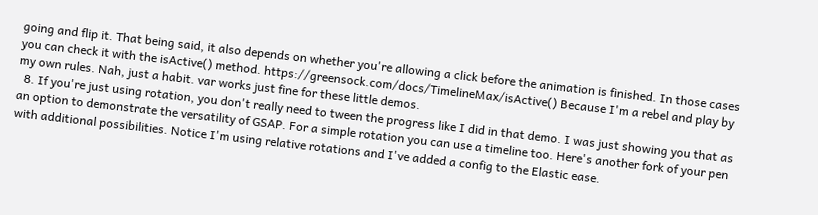going and flip it. That being said, it also depends on whether you're allowing a click before the animation is finished. In those cases you can check it with the isActive() method. https://greensock.com/docs/TimelineMax/isActive() Because I'm a rebel and play by my own rules. Nah, just a habit. var works just fine for these little demos.
  8. If you're just using rotation, you don't really need to tween the progress like I did in that demo. I was just showing you that as an option to demonstrate the versatility of GSAP. For a simple rotation you can use a timeline too. Here's another fork of your pen with additional possibilities. Notice I'm using relative rotations and I've added a config to the Elastic ease.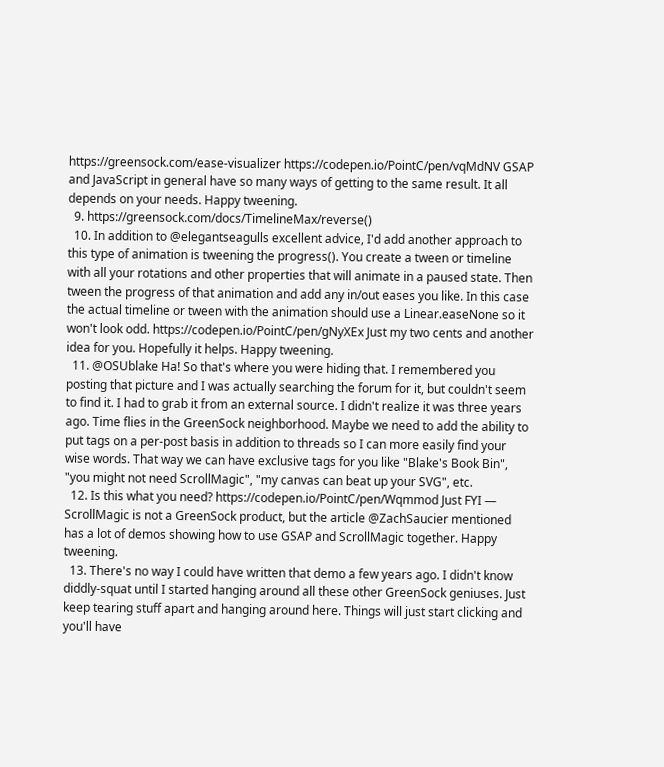https://greensock.com/ease-visualizer https://codepen.io/PointC/pen/vqMdNV GSAP and JavaScript in general have so many ways of getting to the same result. It all depends on your needs. Happy tweening.
  9. https://greensock.com/docs/TimelineMax/reverse()
  10. In addition to @elegantseagulls excellent advice, I'd add another approach to this type of animation is tweening the progress(). You create a tween or timeline with all your rotations and other properties that will animate in a paused state. Then tween the progress of that animation and add any in/out eases you like. In this case the actual timeline or tween with the animation should use a Linear.easeNone so it won't look odd. https://codepen.io/PointC/pen/gNyXEx Just my two cents and another idea for you. Hopefully it helps. Happy tweening.
  11. @OSUblake Ha! So that's where you were hiding that. I remembered you posting that picture and I was actually searching the forum for it, but couldn't seem to find it. I had to grab it from an external source. I didn't realize it was three years ago. Time flies in the GreenSock neighborhood. Maybe we need to add the ability to put tags on a per-post basis in addition to threads so I can more easily find your wise words. That way we can have exclusive tags for you like "Blake's Book Bin", "you might not need ScrollMagic", "my canvas can beat up your SVG", etc.
  12. Is this what you need? https://codepen.io/PointC/pen/Wqmmod Just FYI — ScrollMagic is not a GreenSock product, but the article @ZachSaucier mentioned has a lot of demos showing how to use GSAP and ScrollMagic together. Happy tweening.
  13. There's no way I could have written that demo a few years ago. I didn't know diddly-squat until I started hanging around all these other GreenSock geniuses. Just keep tearing stuff apart and hanging around here. Things will just start clicking and you'll have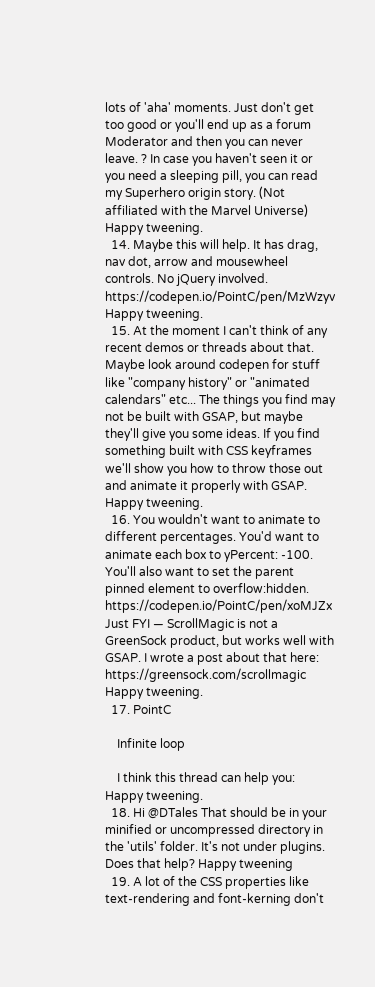lots of 'aha' moments. Just don't get too good or you'll end up as a forum Moderator and then you can never leave. ? In case you haven't seen it or you need a sleeping pill, you can read my Superhero origin story. (Not affiliated with the Marvel Universe) Happy tweening.
  14. Maybe this will help. It has drag, nav dot, arrow and mousewheel controls. No jQuery involved. https://codepen.io/PointC/pen/MzWzyv Happy tweening.
  15. At the moment I can't think of any recent demos or threads about that. Maybe look around codepen for stuff like "company history" or "animated calendars" etc... The things you find may not be built with GSAP, but maybe they'll give you some ideas. If you find something built with CSS keyframes we'll show you how to throw those out and animate it properly with GSAP. Happy tweening.
  16. You wouldn't want to animate to different percentages. You'd want to animate each box to yPercent: -100. You'll also want to set the parent pinned element to overflow:hidden. https://codepen.io/PointC/pen/xoMJZx Just FYI — ScrollMagic is not a GreenSock product, but works well with GSAP. I wrote a post about that here: https://greensock.com/scrollmagic Happy tweening.
  17. PointC

    Infinite loop

    I think this thread can help you: Happy tweening.
  18. Hi @DTales That should be in your minified or uncompressed directory in the 'utils' folder. It's not under plugins. Does that help? Happy tweening
  19. A lot of the CSS properties like text-rendering and font-kerning don't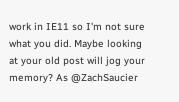work in IE11 so I'm not sure what you did. Maybe looking at your old post will jog your memory? As @ZachSaucier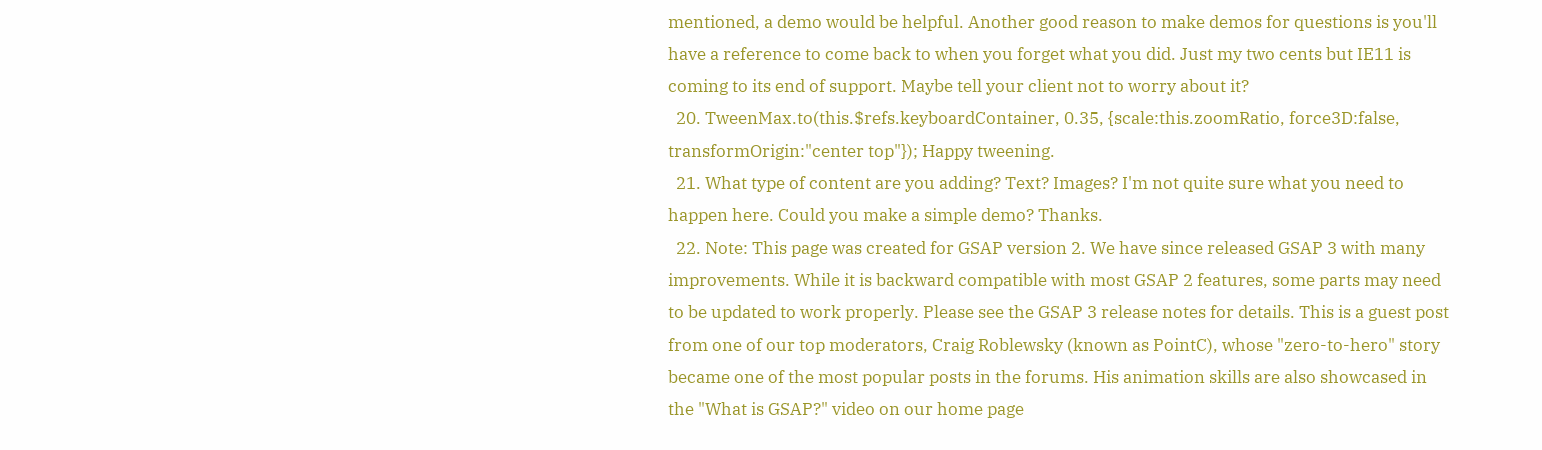mentioned, a demo would be helpful. Another good reason to make demos for questions is you'll have a reference to come back to when you forget what you did. Just my two cents but IE11 is coming to its end of support. Maybe tell your client not to worry about it?
  20. TweenMax.to(this.$refs.keyboardContainer, 0.35, {scale:this.zoomRatio, force3D:false, transformOrigin:"center top"}); Happy tweening.
  21. What type of content are you adding? Text? Images? I'm not quite sure what you need to happen here. Could you make a simple demo? Thanks.
  22. Note: This page was created for GSAP version 2. We have since released GSAP 3 with many improvements. While it is backward compatible with most GSAP 2 features, some parts may need to be updated to work properly. Please see the GSAP 3 release notes for details. This is a guest post from one of our top moderators, Craig Roblewsky (known as PointC), whose "zero-to-hero" story became one of the most popular posts in the forums. His animation skills are also showcased in the "What is GSAP?" video on our home page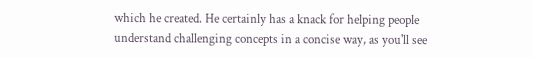which he created. He certainly has a knack for helping people understand challenging concepts in a concise way, as you'll see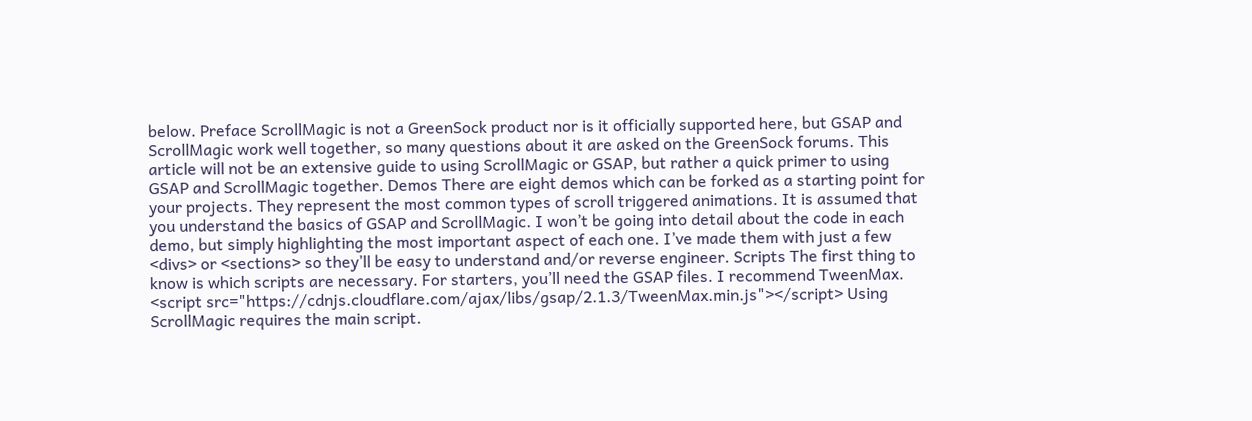below. Preface ScrollMagic is not a GreenSock product nor is it officially supported here, but GSAP and ScrollMagic work well together, so many questions about it are asked on the GreenSock forums. This article will not be an extensive guide to using ScrollMagic or GSAP, but rather a quick primer to using GSAP and ScrollMagic together. Demos There are eight demos which can be forked as a starting point for your projects. They represent the most common types of scroll triggered animations. It is assumed that you understand the basics of GSAP and ScrollMagic. I won’t be going into detail about the code in each demo, but simply highlighting the most important aspect of each one. I’ve made them with just a few <divs> or <sections> so they’ll be easy to understand and/or reverse engineer. Scripts The first thing to know is which scripts are necessary. For starters, you’ll need the GSAP files. I recommend TweenMax. <script src="https://cdnjs.cloudflare.com/ajax/libs/gsap/2.1.3/TweenMax.min.js"></script> Using ScrollMagic requires the main script.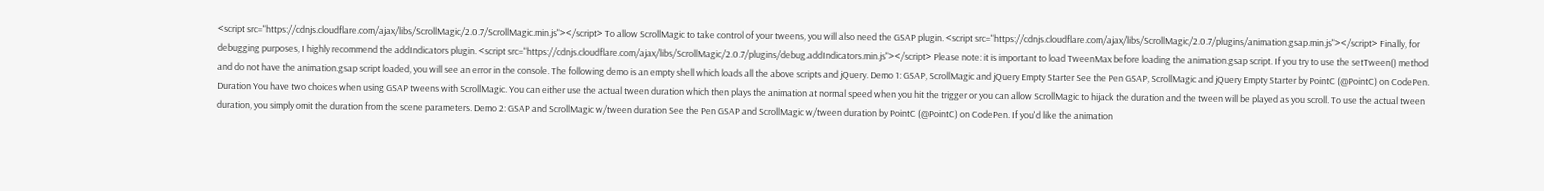<script src="https://cdnjs.cloudflare.com/ajax/libs/ScrollMagic/2.0.7/ScrollMagic.min.js"></script> To allow ScrollMagic to take control of your tweens, you will also need the GSAP plugin. <script src="https://cdnjs.cloudflare.com/ajax/libs/ScrollMagic/2.0.7/plugins/animation.gsap.min.js"></script> Finally, for debugging purposes, I highly recommend the addIndicators plugin. <script src="https://cdnjs.cloudflare.com/ajax/libs/ScrollMagic/2.0.7/plugins/debug.addIndicators.min.js"></script> Please note: it is important to load TweenMax before loading the animation.gsap script. If you try to use the setTween() method and do not have the animation.gsap script loaded, you will see an error in the console. The following demo is an empty shell which loads all the above scripts and jQuery. Demo 1: GSAP, ScrollMagic and jQuery Empty Starter See the Pen GSAP, ScrollMagic and jQuery Empty Starter by PointC (@PointC) on CodePen. Duration You have two choices when using GSAP tweens with ScrollMagic. You can either use the actual tween duration which then plays the animation at normal speed when you hit the trigger or you can allow ScrollMagic to hijack the duration and the tween will be played as you scroll. To use the actual tween duration, you simply omit the duration from the scene parameters. Demo 2: GSAP and ScrollMagic w/tween duration See the Pen GSAP and ScrollMagic w/tween duration by PointC (@PointC) on CodePen. If you'd like the animation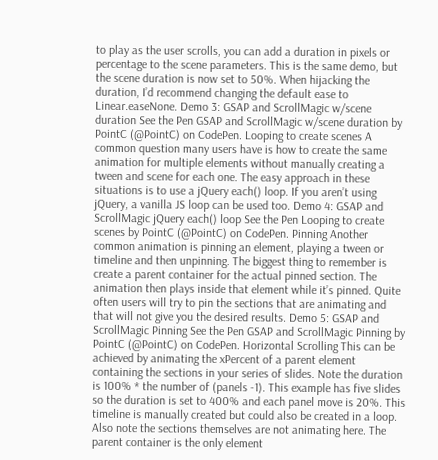to play as the user scrolls, you can add a duration in pixels or percentage to the scene parameters. This is the same demo, but the scene duration is now set to 50%. When hijacking the duration, I’d recommend changing the default ease to Linear.easeNone. Demo 3: GSAP and ScrollMagic w/scene duration See the Pen GSAP and ScrollMagic w/scene duration by PointC (@PointC) on CodePen. Looping to create scenes A common question many users have is how to create the same animation for multiple elements without manually creating a tween and scene for each one. The easy approach in these situations is to use a jQuery each() loop. If you aren’t using jQuery, a vanilla JS loop can be used too. Demo 4: GSAP and ScrollMagic jQuery each() loop See the Pen Looping to create scenes by PointC (@PointC) on CodePen. Pinning Another common animation is pinning an element, playing a tween or timeline and then unpinning. The biggest thing to remember is create a parent container for the actual pinned section. The animation then plays inside that element while it’s pinned. Quite often users will try to pin the sections that are animating and that will not give you the desired results. Demo 5: GSAP and ScrollMagic Pinning See the Pen GSAP and ScrollMagic Pinning by PointC (@PointC) on CodePen. Horizontal Scrolling This can be achieved by animating the xPercent of a parent element containing the sections in your series of slides. Note the duration is 100% * the number of (panels -1). This example has five slides so the duration is set to 400% and each panel move is 20%. This timeline is manually created but could also be created in a loop. Also note the sections themselves are not animating here. The parent container is the only element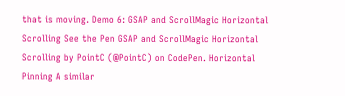that is moving. Demo 6: GSAP and ScrollMagic Horizontal Scrolling See the Pen GSAP and ScrollMagic Horizontal Scrolling by PointC (@PointC) on CodePen. Horizontal Pinning A similar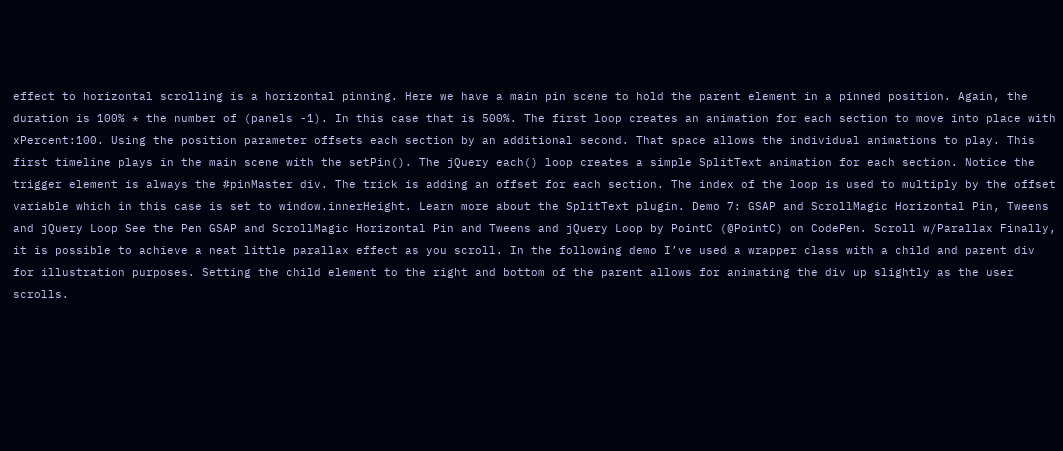effect to horizontal scrolling is a horizontal pinning. Here we have a main pin scene to hold the parent element in a pinned position. Again, the duration is 100% * the number of (panels -1). In this case that is 500%. The first loop creates an animation for each section to move into place with xPercent:100. Using the position parameter offsets each section by an additional second. That space allows the individual animations to play. This first timeline plays in the main scene with the setPin(). The jQuery each() loop creates a simple SplitText animation for each section. Notice the trigger element is always the #pinMaster div. The trick is adding an offset for each section. The index of the loop is used to multiply by the offset variable which in this case is set to window.innerHeight. Learn more about the SplitText plugin. Demo 7: GSAP and ScrollMagic Horizontal Pin, Tweens and jQuery Loop See the Pen GSAP and ScrollMagic Horizontal Pin and Tweens and jQuery Loop by PointC (@PointC) on CodePen. Scroll w/Parallax Finally, it is possible to achieve a neat little parallax effect as you scroll. In the following demo I’ve used a wrapper class with a child and parent div for illustration purposes. Setting the child element to the right and bottom of the parent allows for animating the div up slightly as the user scrolls.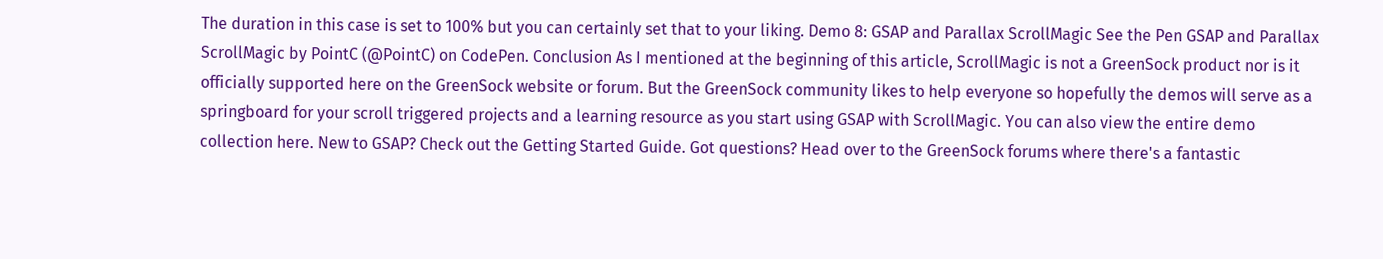The duration in this case is set to 100% but you can certainly set that to your liking. Demo 8: GSAP and Parallax ScrollMagic See the Pen GSAP and Parallax ScrollMagic by PointC (@PointC) on CodePen. Conclusion As I mentioned at the beginning of this article, ScrollMagic is not a GreenSock product nor is it officially supported here on the GreenSock website or forum. But the GreenSock community likes to help everyone so hopefully the demos will serve as a springboard for your scroll triggered projects and a learning resource as you start using GSAP with ScrollMagic. You can also view the entire demo collection here. New to GSAP? Check out the Getting Started Guide. Got questions? Head over to the GreenSock forums where there's a fantastic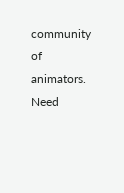community of animators. Need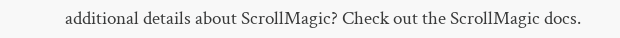additional details about ScrollMagic? Check out the ScrollMagic docs.